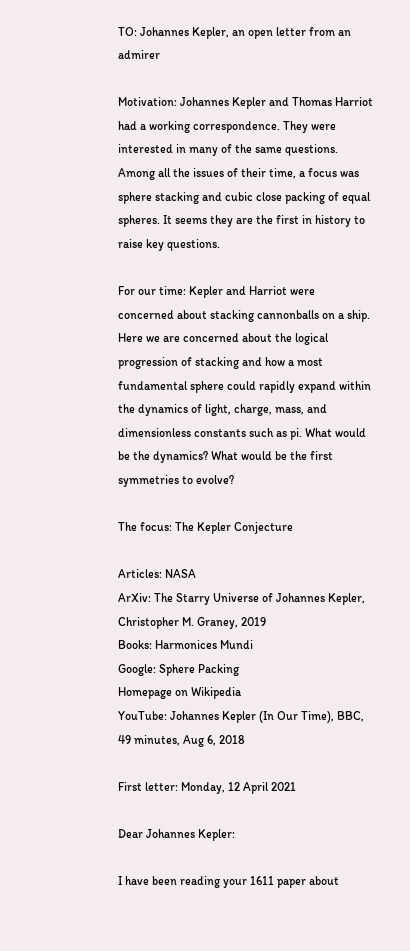TO: Johannes Kepler, an open letter from an admirer

Motivation: Johannes Kepler and Thomas Harriot had a working correspondence. They were interested in many of the same questions. Among all the issues of their time, a focus was sphere stacking and cubic close packing of equal spheres. It seems they are the first in history to raise key questions.

For our time: Kepler and Harriot were concerned about stacking cannonballs on a ship. Here we are concerned about the logical progression of stacking and how a most fundamental sphere could rapidly expand within the dynamics of light, charge, mass, and dimensionless constants such as pi. What would be the dynamics? What would be the first symmetries to evolve?

The focus: The Kepler Conjecture

Articles: NASA
ArXiv: The Starry Universe of Johannes Kepler, Christopher M. Graney, 2019
Books: Harmonices Mundi
Google: Sphere Packing
Homepage on Wikipedia
YouTube: Johannes Kepler (In Our Time), BBC, 49 minutes, Aug 6, 2018

First letter: Monday, 12 April 2021

Dear Johannes Kepler:

I have been reading your 1611 paper about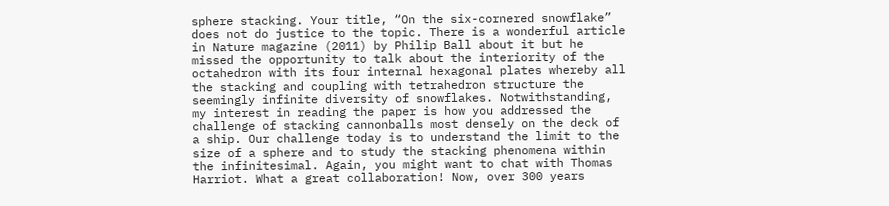sphere stacking. Your title, “On the six-cornered snowflake” does not do justice to the topic. There is a wonderful article in Nature magazine (2011) by Philip Ball about it but he missed the opportunity to talk about the interiority of the octahedron with its four internal hexagonal plates whereby all the stacking and coupling with tetrahedron structure the seemingly infinite diversity of snowflakes. Notwithstanding, my interest in reading the paper is how you addressed the challenge of stacking cannonballs most densely on the deck of a ship. Our challenge today is to understand the limit to the size of a sphere and to study the stacking phenomena within the infinitesimal. Again, you might want to chat with Thomas Harriot. What a great collaboration! Now, over 300 years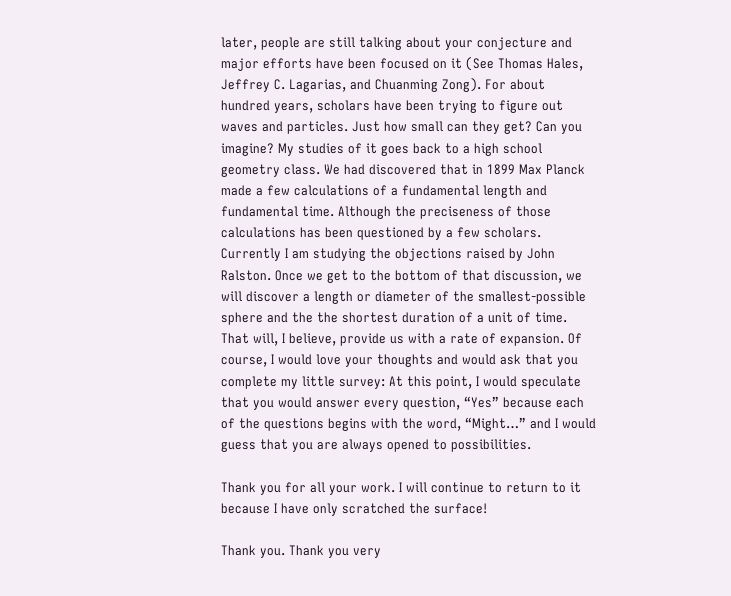later, people are still talking about your conjecture and major efforts have been focused on it (See Thomas Hales, Jeffrey C. Lagarias, and Chuanming Zong). For about hundred years, scholars have been trying to figure out waves and particles. Just how small can they get? Can you imagine? My studies of it goes back to a high school geometry class. We had discovered that in 1899 Max Planck made a few calculations of a fundamental length and fundamental time. Although the preciseness of those calculations has been questioned by a few scholars. Currently I am studying the objections raised by John Ralston. Once we get to the bottom of that discussion, we will discover a length or diameter of the smallest-possible sphere and the the shortest duration of a unit of time. That will, I believe, provide us with a rate of expansion. Of course, I would love your thoughts and would ask that you complete my little survey: At this point, I would speculate that you would answer every question, “Yes” because each of the questions begins with the word, “Might…” and I would guess that you are always opened to possibilities.

Thank you for all your work. I will continue to return to it because I have only scratched the surface!

Thank you. Thank you very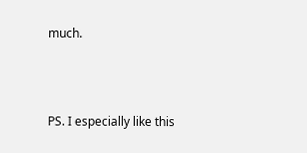much.



PS. I especially like this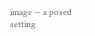image — a posed setting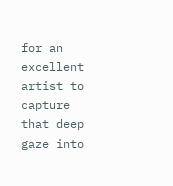for an excellent artist to capture that deep gaze into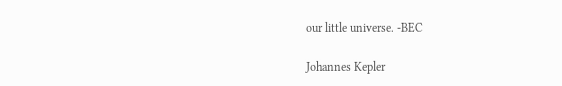our little universe. -BEC

Johannes Kepler